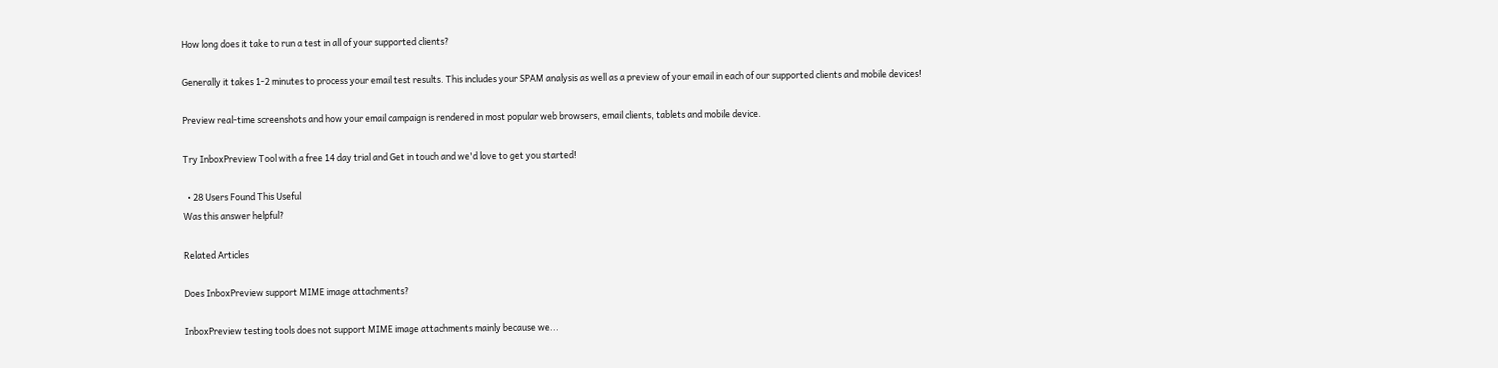How long does it take to run a test in all of your supported clients?

Generally it takes 1-2 minutes to process your email test results. This includes your SPAM analysis as well as a preview of your email in each of our supported clients and mobile devices!

Preview real-time screenshots and how your email campaign is rendered in most popular web browsers, email clients, tablets and mobile device.

Try InboxPreview Tool with a free 14 day trial and Get in touch and we'd love to get you started!

  • 28 Users Found This Useful
Was this answer helpful?

Related Articles

Does InboxPreview support MIME image attachments?

InboxPreview testing tools does not support MIME image attachments mainly because we...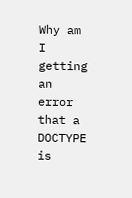Why am I getting an error that a DOCTYPE is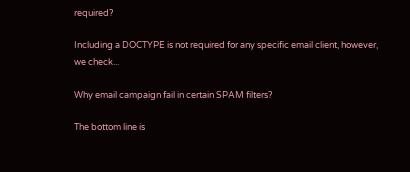required?

Including a DOCTYPE is not required for any specific email client, however, we check...

Why email campaign fail in certain SPAM filters?

The bottom line is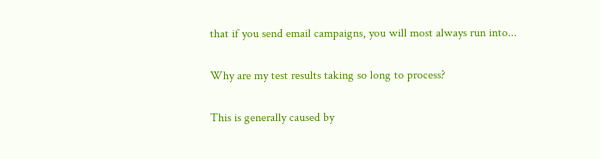that if you send email campaigns, you will most always run into...

Why are my test results taking so long to process?

This is generally caused by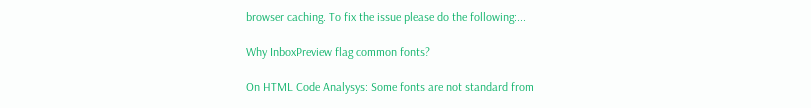browser caching. To fix the issue please do the following:...

Why InboxPreview flag common fonts?

On HTML Code Analysys: Some fonts are not standard from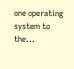one operating system to the...